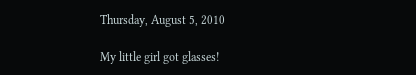Thursday, August 5, 2010

My little girl got glasses!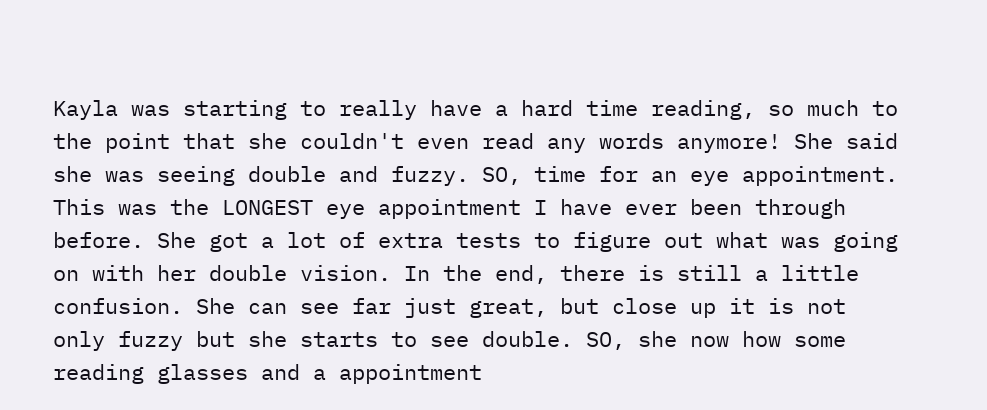Kayla was starting to really have a hard time reading, so much to the point that she couldn't even read any words anymore! She said she was seeing double and fuzzy. SO, time for an eye appointment. This was the LONGEST eye appointment I have ever been through before. She got a lot of extra tests to figure out what was going on with her double vision. In the end, there is still a little confusion. She can see far just great, but close up it is not only fuzzy but she starts to see double. SO, she now how some reading glasses and a appointment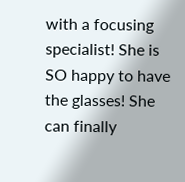with a focusing specialist! She is SO happy to have the glasses! She can finally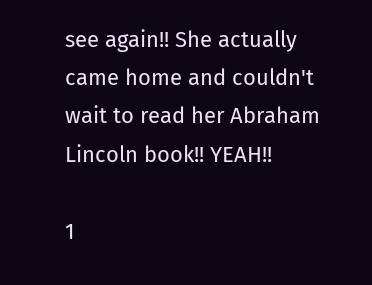see again!! She actually came home and couldn't wait to read her Abraham Lincoln book!! YEAH!!

1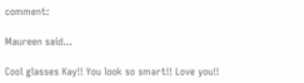comment:

Maureen said...

Cool glasses Kay!! You look so smart!! Love you!!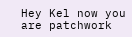Hey Kel now you are patchwork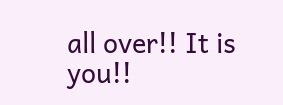all over!! It is you!!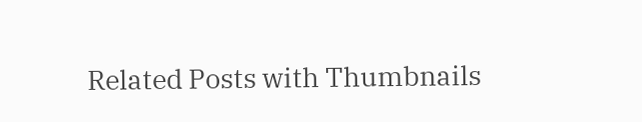Related Posts with Thumbnails